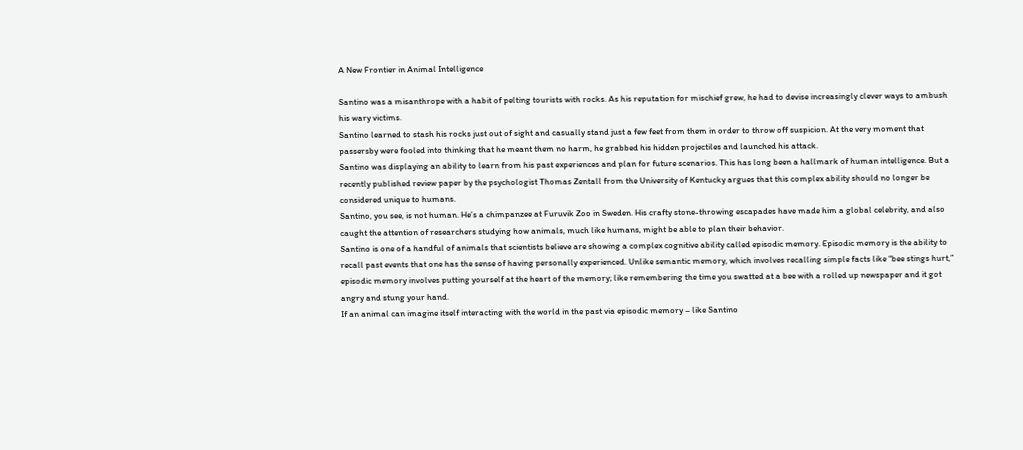A New Frontier in Animal Intelligence

Santino was a misanthrope with a habit of pelting tourists with rocks. As his reputation for mischief grew, he had to devise increasingly clever ways to ambush his wary victims.
Santino learned to stash his rocks just out of sight and casually stand just a few feet from them in order to throw off suspicion. At the very moment that passersby were fooled into thinking that he meant them no harm, he grabbed his hidden projectiles and launched his attack.
Santino was displaying an ability to learn from his past experiences and plan for future scenarios. This has long been a hallmark of human intelligence. But a recently published review paper by the psychologist Thomas Zentall from the University of Kentucky argues that this complex ability should no longer be considered unique to humans.
Santino, you see, is not human. He’s a chimpanzee at Furuvik Zoo in Sweden. His crafty stone-throwing escapades have made him a global celebrity, and also caught the attention of researchers studying how animals, much like humans, might be able to plan their behavior.
Santino is one of a handful of animals that scientists believe are showing a complex cognitive ability called episodic memory. Episodic memory is the ability to recall past events that one has the sense of having personally experienced. Unlike semantic memory, which involves recalling simple facts like “bee stings hurt,” episodic memory involves putting yourself at the heart of the memory; like remembering the time you swatted at a bee with a rolled up newspaper and it got angry and stung your hand.
If an animal can imagine itself interacting with the world in the past via episodic memory – like Santino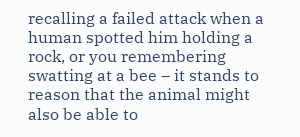recalling a failed attack when a human spotted him holding a rock, or you remembering swatting at a bee – it stands to reason that the animal might also be able to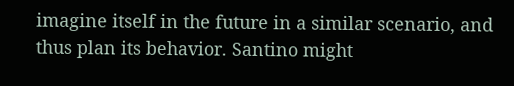imagine itself in the future in a similar scenario, and thus plan its behavior. Santino might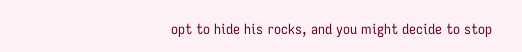opt to hide his rocks, and you might decide to stop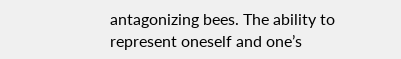antagonizing bees. The ability to represent oneself and one’s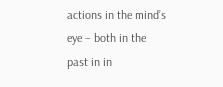actions in the mind’s eye – both in the past in in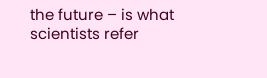the future – is what scientists refer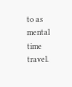to as mental time travel.